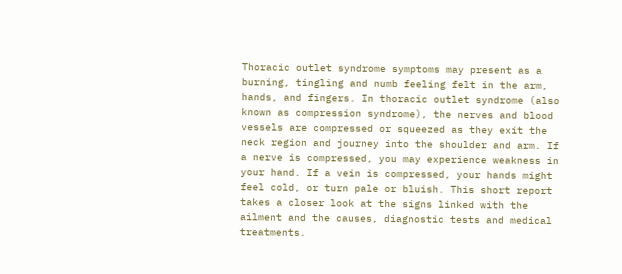Thoracic outlet syndrome symptoms may present as a burning, tingling and numb feeling felt in the arm, hands, and fingers. In thoracic outlet syndrome (also known as compression syndrome), the nerves and blood vessels are compressed or squeezed as they exit the neck region and journey into the shoulder and arm. If a nerve is compressed, you may experience weakness in your hand. If a vein is compressed, your hands might feel cold, or turn pale or bluish. This short report takes a closer look at the signs linked with the ailment and the causes, diagnostic tests and medical treatments.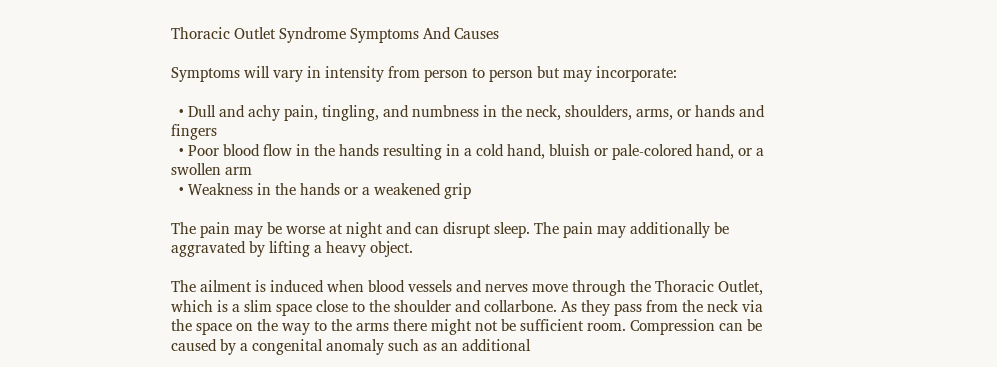Thoracic Outlet Syndrome Symptoms And Causes

Symptoms will vary in intensity from person to person but may incorporate:

  • Dull and achy pain, tingling, and numbness in the neck, shoulders, arms, or hands and fingers
  • Poor blood flow in the hands resulting in a cold hand, bluish or pale-colored hand, or a swollen arm
  • Weakness in the hands or a weakened grip

The pain may be worse at night and can disrupt sleep. The pain may additionally be aggravated by lifting a heavy object.

The ailment is induced when blood vessels and nerves move through the Thoracic Outlet, which is a slim space close to the shoulder and collarbone. As they pass from the neck via the space on the way to the arms there might not be sufficient room. Compression can be caused by a congenital anomaly such as an additional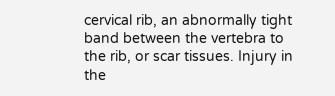cervical rib, an abnormally tight band between the vertebra to the rib, or scar tissues. Injury in the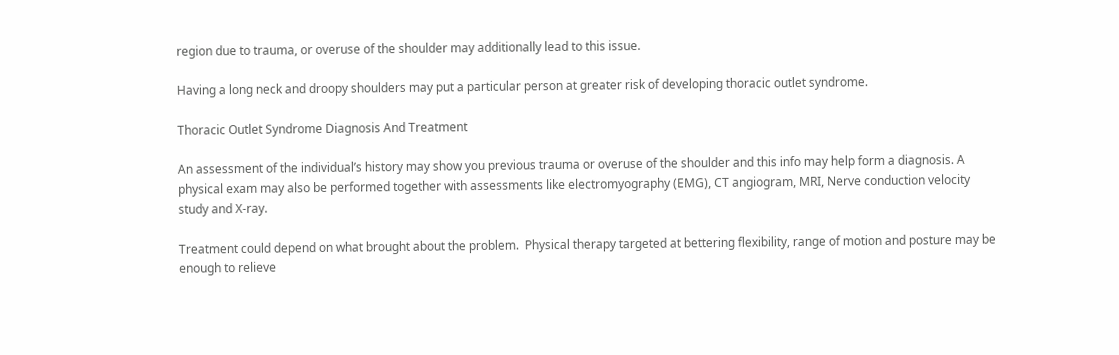region due to trauma, or overuse of the shoulder may additionally lead to this issue.

Having a long neck and droopy shoulders may put a particular person at greater risk of developing thoracic outlet syndrome.

Thoracic Outlet Syndrome Diagnosis And Treatment

An assessment of the individual’s history may show you previous trauma or overuse of the shoulder and this info may help form a diagnosis. A physical exam may also be performed together with assessments like electromyography (EMG), CT angiogram, MRI, Nerve conduction velocity study and X-ray.

Treatment could depend on what brought about the problem.  Physical therapy targeted at bettering flexibility, range of motion and posture may be enough to relieve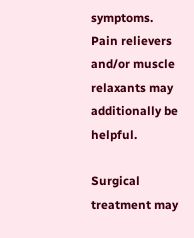symptoms. Pain relievers and/or muscle relaxants may additionally be helpful.

Surgical treatment may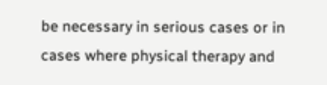be necessary in serious cases or in cases where physical therapy and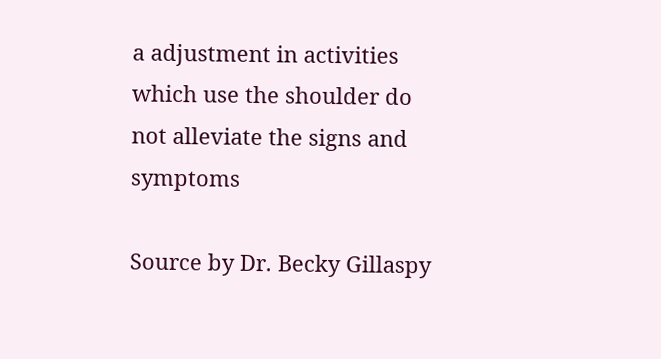a adjustment in activities which use the shoulder do not alleviate the signs and symptoms

Source by Dr. Becky Gillaspy